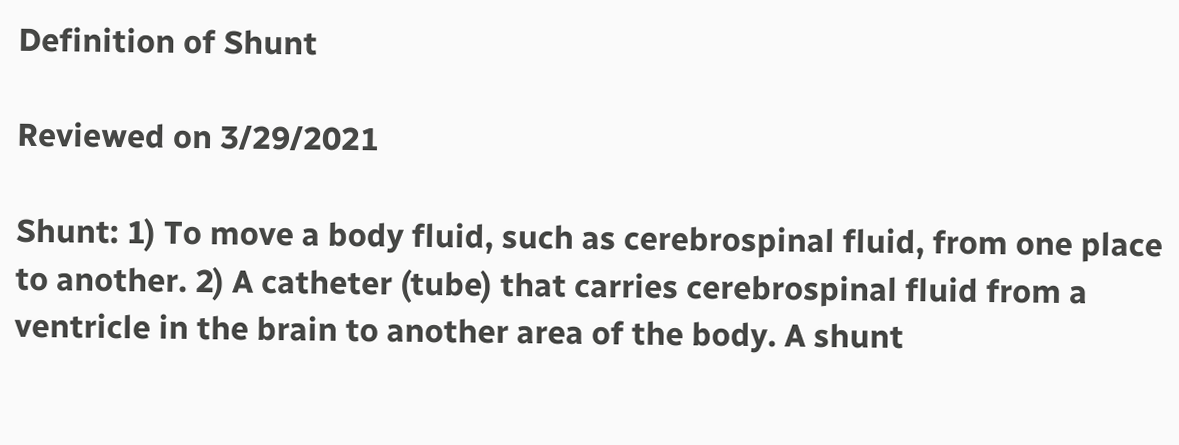Definition of Shunt

Reviewed on 3/29/2021

Shunt: 1) To move a body fluid, such as cerebrospinal fluid, from one place to another. 2) A catheter (tube) that carries cerebrospinal fluid from a ventricle in the brain to another area of the body. A shunt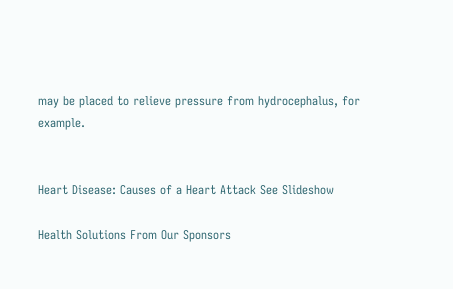may be placed to relieve pressure from hydrocephalus, for example.


Heart Disease: Causes of a Heart Attack See Slideshow

Health Solutions From Our Sponsors